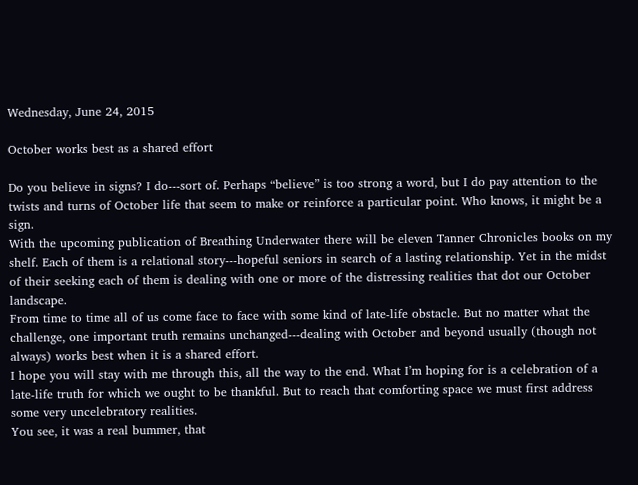Wednesday, June 24, 2015

October works best as a shared effort

Do you believe in signs? I do---sort of. Perhaps “believe” is too strong a word, but I do pay attention to the twists and turns of October life that seem to make or reinforce a particular point. Who knows, it might be a sign.
With the upcoming publication of Breathing Underwater there will be eleven Tanner Chronicles books on my shelf. Each of them is a relational story---hopeful seniors in search of a lasting relationship. Yet in the midst of their seeking each of them is dealing with one or more of the distressing realities that dot our October landscape.
From time to time all of us come face to face with some kind of late-life obstacle. But no matter what the challenge, one important truth remains unchanged---dealing with October and beyond usually (though not always) works best when it is a shared effort.
I hope you will stay with me through this, all the way to the end. What I’m hoping for is a celebration of a late-life truth for which we ought to be thankful. But to reach that comforting space we must first address some very uncelebratory realities.
You see, it was a real bummer, that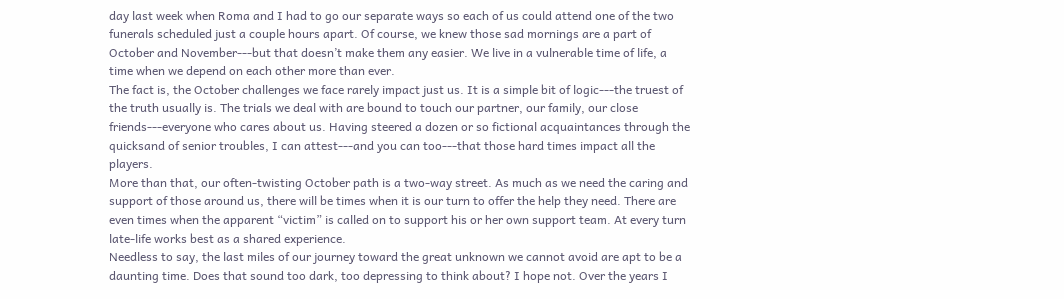day last week when Roma and I had to go our separate ways so each of us could attend one of the two funerals scheduled just a couple hours apart. Of course, we knew those sad mornings are a part of October and November---but that doesn’t make them any easier. We live in a vulnerable time of life, a time when we depend on each other more than ever.
The fact is, the October challenges we face rarely impact just us. It is a simple bit of logic---the truest of the truth usually is. The trials we deal with are bound to touch our partner, our family, our close friends---everyone who cares about us. Having steered a dozen or so fictional acquaintances through the quicksand of senior troubles, I can attest---and you can too---that those hard times impact all the players.
More than that, our often-twisting October path is a two-way street. As much as we need the caring and support of those around us, there will be times when it is our turn to offer the help they need. There are even times when the apparent “victim” is called on to support his or her own support team. At every turn late-life works best as a shared experience.
Needless to say, the last miles of our journey toward the great unknown we cannot avoid are apt to be a daunting time. Does that sound too dark, too depressing to think about? I hope not. Over the years I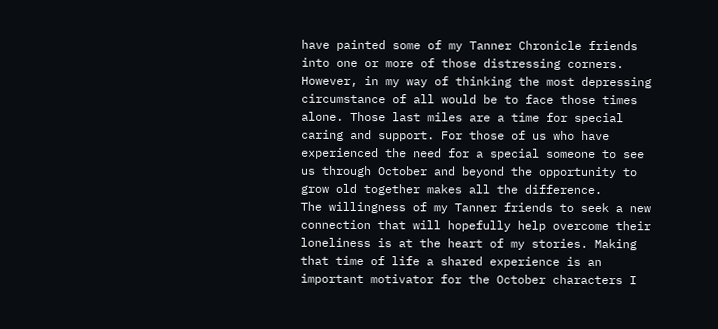have painted some of my Tanner Chronicle friends into one or more of those distressing corners.
However, in my way of thinking the most depressing circumstance of all would be to face those times alone. Those last miles are a time for special caring and support. For those of us who have experienced the need for a special someone to see us through October and beyond the opportunity to grow old together makes all the difference.
The willingness of my Tanner friends to seek a new connection that will hopefully help overcome their loneliness is at the heart of my stories. Making that time of life a shared experience is an important motivator for the October characters I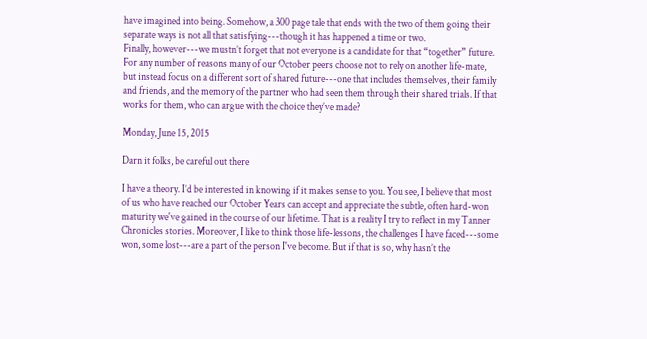have imagined into being. Somehow, a 300 page tale that ends with the two of them going their separate ways is not all that satisfying---though it has happened a time or two.
Finally, however---we mustn’t forget that not everyone is a candidate for that “together” future. For any number of reasons many of our October peers choose not to rely on another life-mate, but instead focus on a different sort of shared future---one that includes themselves, their family and friends, and the memory of the partner who had seen them through their shared trials. If that works for them, who can argue with the choice they’ve made?

Monday, June 15, 2015

Darn it folks, be careful out there

I have a theory. I’d be interested in knowing if it makes sense to you. You see, I believe that most of us who have reached our October Years can accept and appreciate the subtle, often hard-won maturity we've gained in the course of our lifetime. That is a reality I try to reflect in my Tanner Chronicles stories. Moreover, I like to think those life-lessons, the challenges I have faced---some won, some lost---are a part of the person I've become. But if that is so, why hasn’t the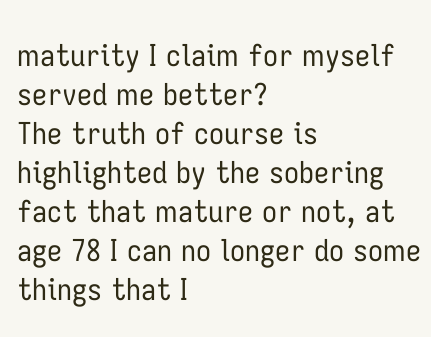maturity I claim for myself served me better?
The truth of course is highlighted by the sobering fact that mature or not, at age 78 I can no longer do some things that I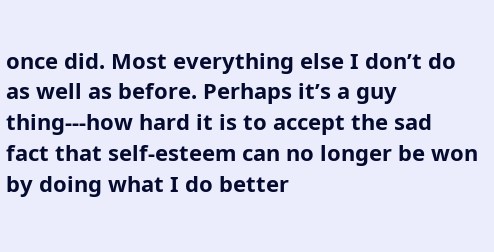once did. Most everything else I don’t do as well as before. Perhaps it’s a guy thing---how hard it is to accept the sad fact that self-esteem can no longer be won by doing what I do better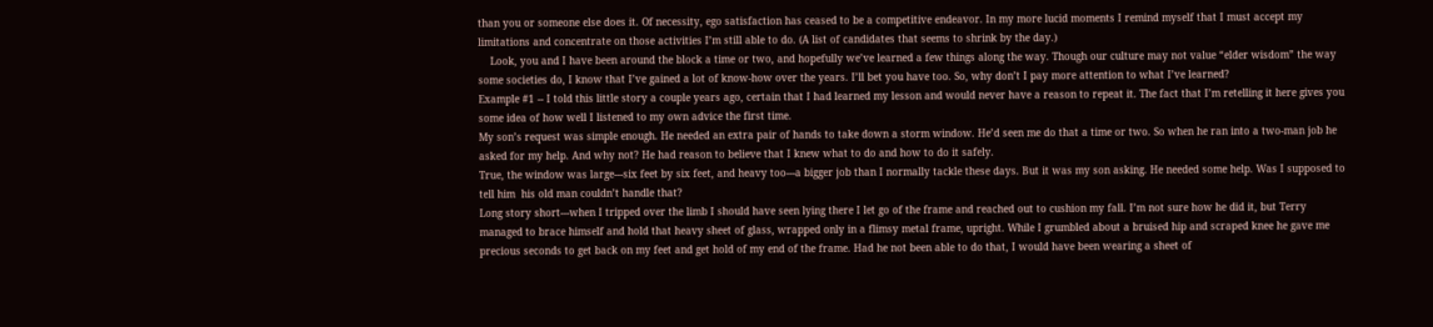than you or someone else does it. Of necessity, ego satisfaction has ceased to be a competitive endeavor. In my more lucid moments I remind myself that I must accept my limitations and concentrate on those activities I’m still able to do. (A list of candidates that seems to shrink by the day.)
    Look, you and I have been around the block a time or two, and hopefully we’ve learned a few things along the way. Though our culture may not value “elder wisdom” the way some societies do, I know that I’ve gained a lot of know-how over the years. I’ll bet you have too. So, why don’t I pay more attention to what I’ve learned?
Example #1 -- I told this little story a couple years ago, certain that I had learned my lesson and would never have a reason to repeat it. The fact that I’m retelling it here gives you some idea of how well I listened to my own advice the first time.
My son’s request was simple enough. He needed an extra pair of hands to take down a storm window. He’d seen me do that a time or two. So when he ran into a two-man job he asked for my help. And why not? He had reason to believe that I knew what to do and how to do it safely.
True, the window was large---six feet by six feet, and heavy too---a bigger job than I normally tackle these days. But it was my son asking. He needed some help. Was I supposed to tell him  his old man couldn’t handle that?
Long story short---when I tripped over the limb I should have seen lying there I let go of the frame and reached out to cushion my fall. I’m not sure how he did it, but Terry managed to brace himself and hold that heavy sheet of glass, wrapped only in a flimsy metal frame, upright. While I grumbled about a bruised hip and scraped knee he gave me precious seconds to get back on my feet and get hold of my end of the frame. Had he not been able to do that, I would have been wearing a sheet of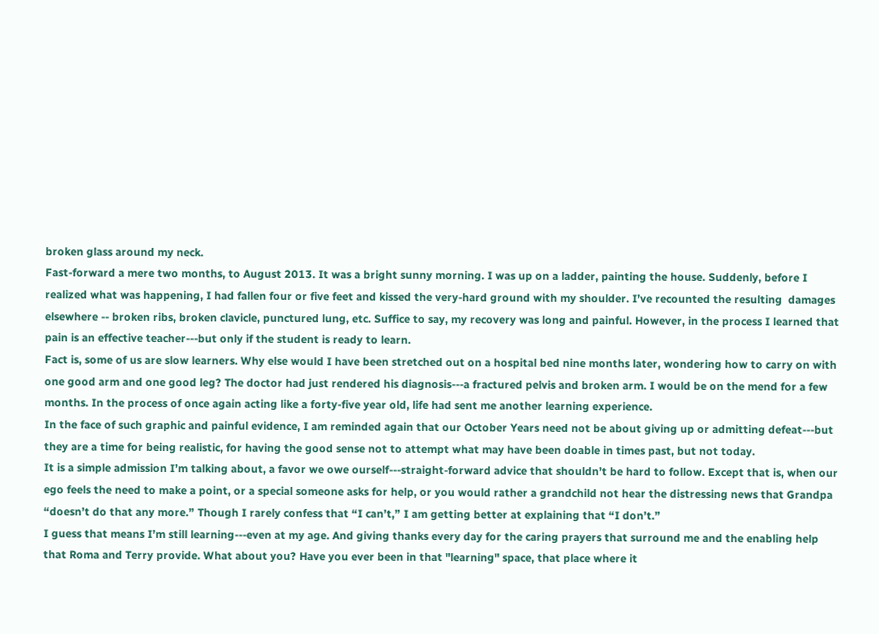broken glass around my neck.
Fast-forward a mere two months, to August 2013. It was a bright sunny morning. I was up on a ladder, painting the house. Suddenly, before I realized what was happening, I had fallen four or five feet and kissed the very-hard ground with my shoulder. I’ve recounted the resulting  damages  elsewhere -- broken ribs, broken clavicle, punctured lung, etc. Suffice to say, my recovery was long and painful. However, in the process I learned that pain is an effective teacher---but only if the student is ready to learn.
Fact is, some of us are slow learners. Why else would I have been stretched out on a hospital bed nine months later, wondering how to carry on with one good arm and one good leg? The doctor had just rendered his diagnosis---a fractured pelvis and broken arm. I would be on the mend for a few months. In the process of once again acting like a forty-five year old, life had sent me another learning experience.
In the face of such graphic and painful evidence, I am reminded again that our October Years need not be about giving up or admitting defeat---but they are a time for being realistic, for having the good sense not to attempt what may have been doable in times past, but not today.
It is a simple admission I’m talking about, a favor we owe ourself---straight-forward advice that shouldn’t be hard to follow. Except that is, when our ego feels the need to make a point, or a special someone asks for help, or you would rather a grandchild not hear the distressing news that Grandpa “doesn’t do that any more.” Though I rarely confess that “I can’t,” I am getting better at explaining that “I don’t.”
I guess that means I’m still learning---even at my age. And giving thanks every day for the caring prayers that surround me and the enabling help that Roma and Terry provide. What about you? Have you ever been in that "learning" space, that place where it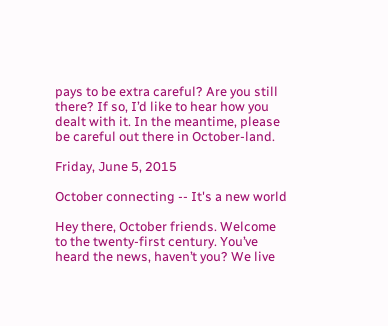pays to be extra careful? Are you still there? If so, I’d like to hear how you dealt with it. In the meantime, please be careful out there in October-land.

Friday, June 5, 2015

October connecting -- It's a new world

Hey there, October friends. Welcome to the twenty-first century. You’ve heard the news, haven’t you? We live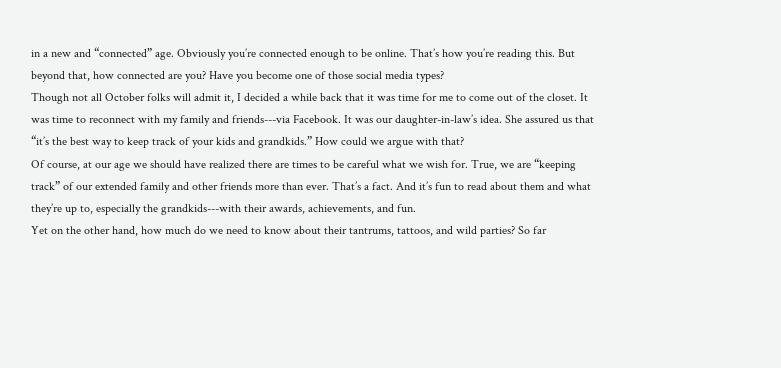in a new and “connected” age. Obviously you’re connected enough to be online. That’s how you’re reading this. But beyond that, how connected are you? Have you become one of those social media types?
Though not all October folks will admit it, I decided a while back that it was time for me to come out of the closet. It was time to reconnect with my family and friends---via Facebook. It was our daughter-in-law’s idea. She assured us that “it’s the best way to keep track of your kids and grandkids.” How could we argue with that?
Of course, at our age we should have realized there are times to be careful what we wish for. True, we are “keeping track” of our extended family and other friends more than ever. That’s a fact. And it’s fun to read about them and what they’re up to, especially the grandkids---with their awards, achievements, and fun.
Yet on the other hand, how much do we need to know about their tantrums, tattoos, and wild parties? So far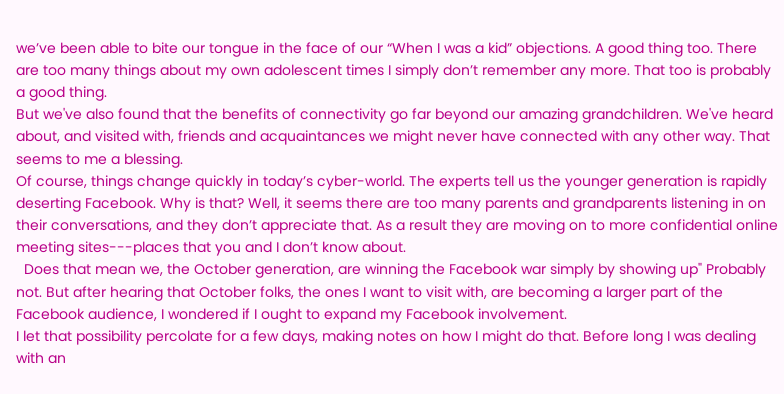we’ve been able to bite our tongue in the face of our “When I was a kid” objections. A good thing too. There are too many things about my own adolescent times I simply don’t remember any more. That too is probably a good thing.
But we've also found that the benefits of connectivity go far beyond our amazing grandchildren. We've heard about, and visited with, friends and acquaintances we might never have connected with any other way. That seems to me a blessing.
Of course, things change quickly in today’s cyber-world. The experts tell us the younger generation is rapidly deserting Facebook. Why is that? Well, it seems there are too many parents and grandparents listening in on their conversations, and they don’t appreciate that. As a result they are moving on to more confidential online meeting sites---places that you and I don’t know about.
  Does that mean we, the October generation, are winning the Facebook war simply by showing up" Probably not. But after hearing that October folks, the ones I want to visit with, are becoming a larger part of the Facebook audience, I wondered if I ought to expand my Facebook involvement.
I let that possibility percolate for a few days, making notes on how I might do that. Before long I was dealing with an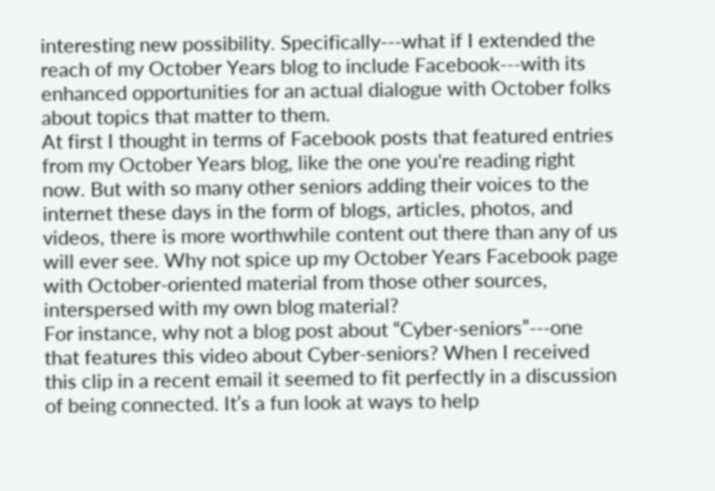interesting new possibility. Specifically---what if I extended the reach of my October Years blog to include Facebook---with its enhanced opportunities for an actual dialogue with October folks about topics that matter to them.
At first I thought in terms of Facebook posts that featured entries from my October Years blog, like the one you're reading right now. But with so many other seniors adding their voices to the internet these days in the form of blogs, articles, photos, and videos, there is more worthwhile content out there than any of us will ever see. Why not spice up my October Years Facebook page with October-oriented material from those other sources, interspersed with my own blog material?
For instance, why not a blog post about “Cyber-seniors”---one that features this video about Cyber-seniors? When I received this clip in a recent email it seemed to fit perfectly in a discussion of being connected. It’s a fun look at ways to help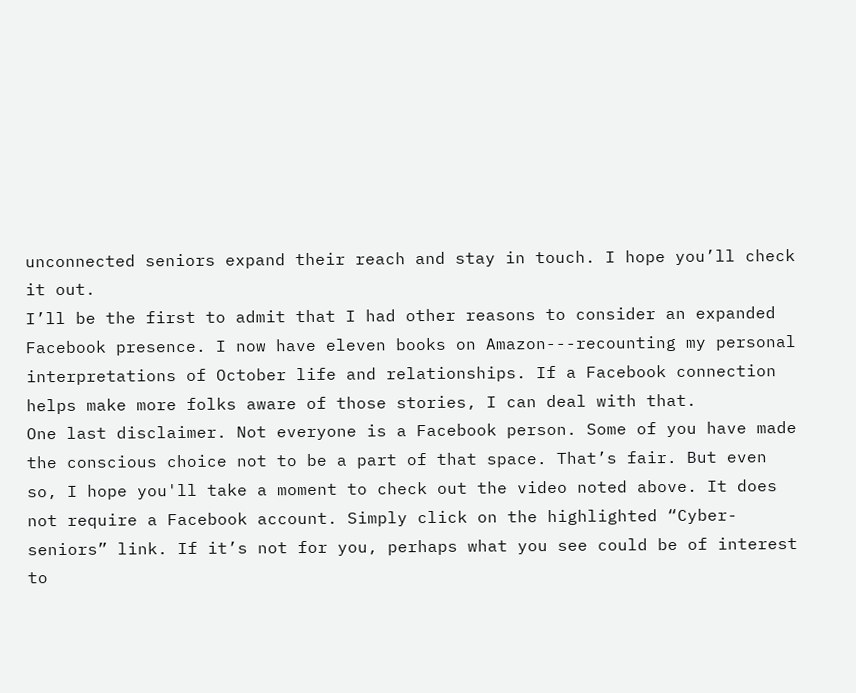unconnected seniors expand their reach and stay in touch. I hope you’ll check it out.
I’ll be the first to admit that I had other reasons to consider an expanded Facebook presence. I now have eleven books on Amazon---recounting my personal interpretations of October life and relationships. If a Facebook connection helps make more folks aware of those stories, I can deal with that.
One last disclaimer. Not everyone is a Facebook person. Some of you have made the conscious choice not to be a part of that space. That’s fair. But even so, I hope you'll take a moment to check out the video noted above. It does not require a Facebook account. Simply click on the highlighted “Cyber-seniors” link. If it’s not for you, perhaps what you see could be of interest to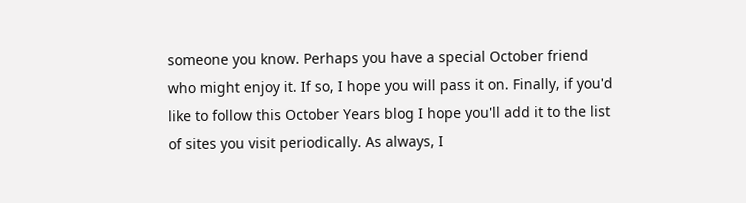someone you know. Perhaps you have a special October friend who might enjoy it. If so, I hope you will pass it on. Finally, if you'd like to follow this October Years blog I hope you'll add it to the list of sites you visit periodically. As always, I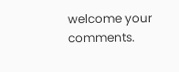welcome your comments.